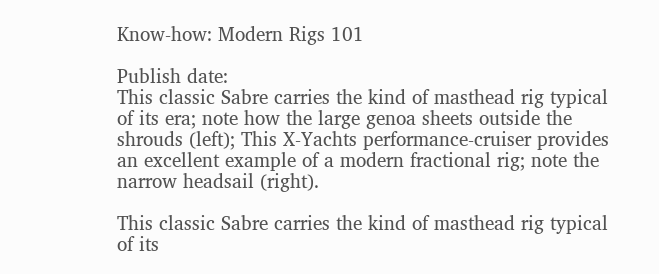Know-how: Modern Rigs 101

Publish date:
This classic Sabre carries the kind of masthead rig typical of its era; note how the large genoa sheets outside the shrouds (left); This X-Yachts performance-cruiser provides an excellent example of a modern fractional rig; note the narrow headsail (right).

This classic Sabre carries the kind of masthead rig typical of its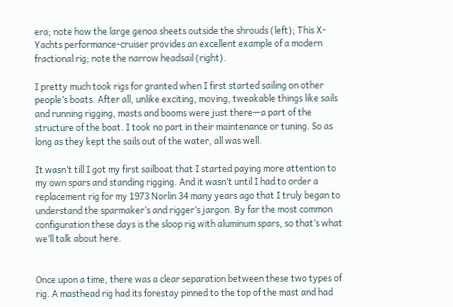era; note how the large genoa sheets outside the shrouds (left); This X-Yachts performance-cruiser provides an excellent example of a modern fractional rig; note the narrow headsail (right).

I pretty much took rigs for granted when I first started sailing on other people’s boats. After all, unlike exciting, moving, tweakable things like sails and running rigging, masts and booms were just there—a part of the structure of the boat. I took no part in their maintenance or tuning. So as long as they kept the sails out of the water, all was well.

It wasn’t till I got my first sailboat that I started paying more attention to my own spars and standing rigging. And it wasn’t until I had to order a replacement rig for my 1973 Norlin 34 many years ago that I truly began to understand the sparmaker’s and rigger’s jargon. By far the most common configuration these days is the sloop rig with aluminum spars, so that’s what we’ll talk about here.


Once upon a time, there was a clear separation between these two types of rig. A masthead rig had its forestay pinned to the top of the mast and had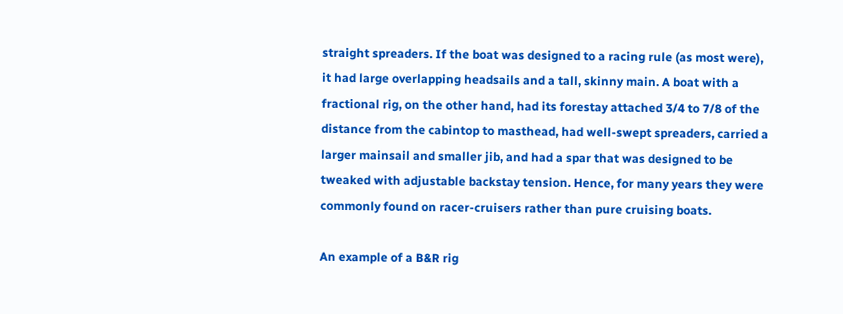straight spreaders. If the boat was designed to a racing rule (as most were), it had large overlapping headsails and a tall, skinny main. A boat with a fractional rig, on the other hand, had its forestay attached 3/4 to 7/8 of the distance from the cabintop to masthead, had well-swept spreaders, carried a larger mainsail and smaller jib, and had a spar that was designed to be tweaked with adjustable backstay tension. Hence, for many years they were commonly found on racer-cruisers rather than pure cruising boats.

An example of a B&R rig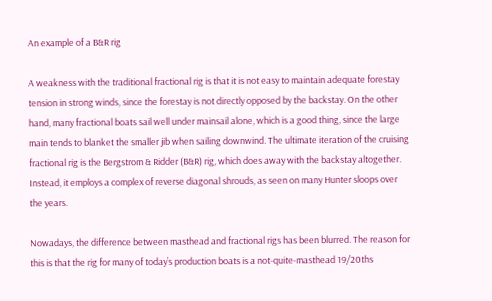An example of a B&R rig

A weakness with the traditional fractional rig is that it is not easy to maintain adequate forestay tension in strong winds, since the forestay is not directly opposed by the backstay. On the other hand, many fractional boats sail well under mainsail alone, which is a good thing, since the large main tends to blanket the smaller jib when sailing downwind. The ultimate iteration of the cruising fractional rig is the Bergstrom & Ridder (B&R) rig, which does away with the backstay altogether. Instead, it employs a complex of reverse diagonal shrouds, as seen on many Hunter sloops over the years.

Nowadays, the difference between masthead and fractional rigs has been blurred. The reason for this is that the rig for many of today’s production boats is a not-quite-masthead 19/20ths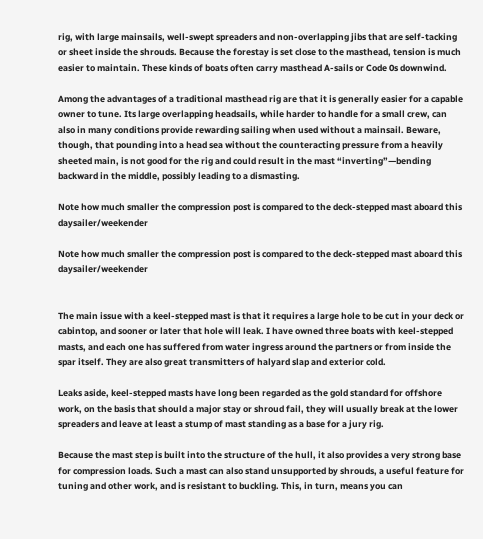rig, with large mainsails, well-swept spreaders and non-overlapping jibs that are self-tacking or sheet inside the shrouds. Because the forestay is set close to the masthead, tension is much easier to maintain. These kinds of boats often carry masthead A-sails or Code 0s downwind.

Among the advantages of a traditional masthead rig are that it is generally easier for a capable owner to tune. Its large overlapping headsails, while harder to handle for a small crew, can also in many conditions provide rewarding sailing when used without a mainsail. Beware, though, that pounding into a head sea without the counteracting pressure from a heavily sheeted main, is not good for the rig and could result in the mast “inverting”—bending backward in the middle, possibly leading to a dismasting.

Note how much smaller the compression post is compared to the deck-stepped mast aboard this daysailer/weekender

Note how much smaller the compression post is compared to the deck-stepped mast aboard this daysailer/weekender


The main issue with a keel-stepped mast is that it requires a large hole to be cut in your deck or cabintop, and sooner or later that hole will leak. I have owned three boats with keel-stepped masts, and each one has suffered from water ingress around the partners or from inside the spar itself. They are also great transmitters of halyard slap and exterior cold.

Leaks aside, keel-stepped masts have long been regarded as the gold standard for offshore work, on the basis that should a major stay or shroud fail, they will usually break at the lower spreaders and leave at least a stump of mast standing as a base for a jury rig.

Because the mast step is built into the structure of the hull, it also provides a very strong base for compression loads. Such a mast can also stand unsupported by shrouds, a useful feature for tuning and other work, and is resistant to buckling. This, in turn, means you can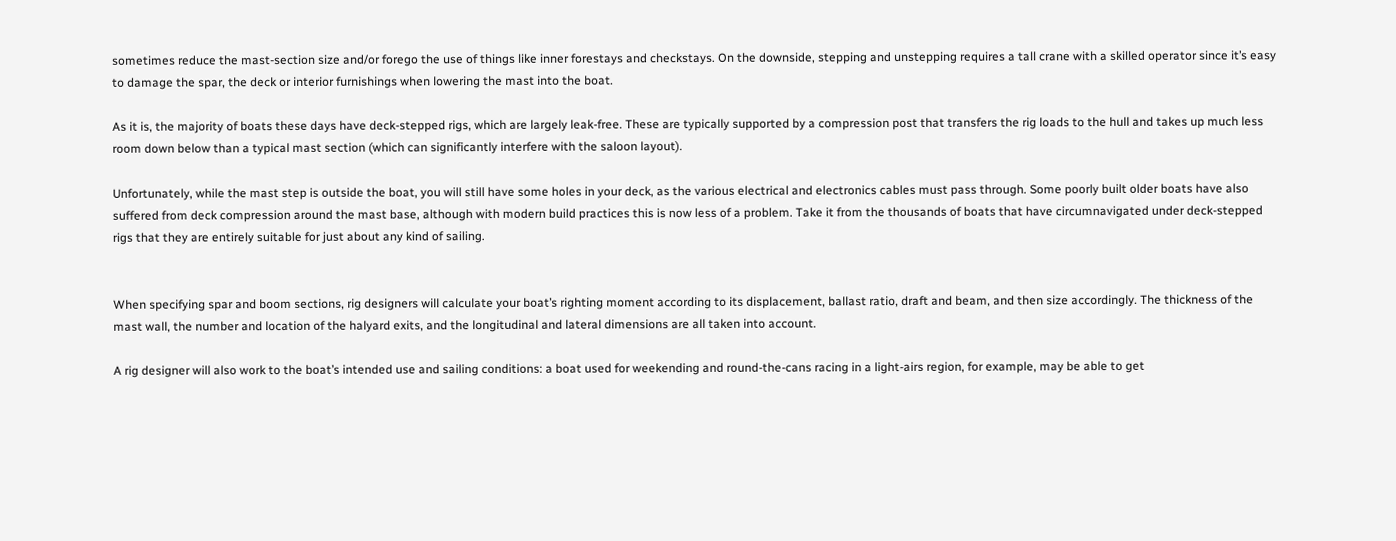sometimes reduce the mast-section size and/or forego the use of things like inner forestays and checkstays. On the downside, stepping and unstepping requires a tall crane with a skilled operator since it’s easy to damage the spar, the deck or interior furnishings when lowering the mast into the boat.

As it is, the majority of boats these days have deck-stepped rigs, which are largely leak-free. These are typically supported by a compression post that transfers the rig loads to the hull and takes up much less room down below than a typical mast section (which can significantly interfere with the saloon layout).

Unfortunately, while the mast step is outside the boat, you will still have some holes in your deck, as the various electrical and electronics cables must pass through. Some poorly built older boats have also suffered from deck compression around the mast base, although with modern build practices this is now less of a problem. Take it from the thousands of boats that have circumnavigated under deck-stepped rigs that they are entirely suitable for just about any kind of sailing.


When specifying spar and boom sections, rig designers will calculate your boat’s righting moment according to its displacement, ballast ratio, draft and beam, and then size accordingly. The thickness of the mast wall, the number and location of the halyard exits, and the longitudinal and lateral dimensions are all taken into account.

A rig designer will also work to the boat’s intended use and sailing conditions: a boat used for weekending and round-the-cans racing in a light-airs region, for example, may be able to get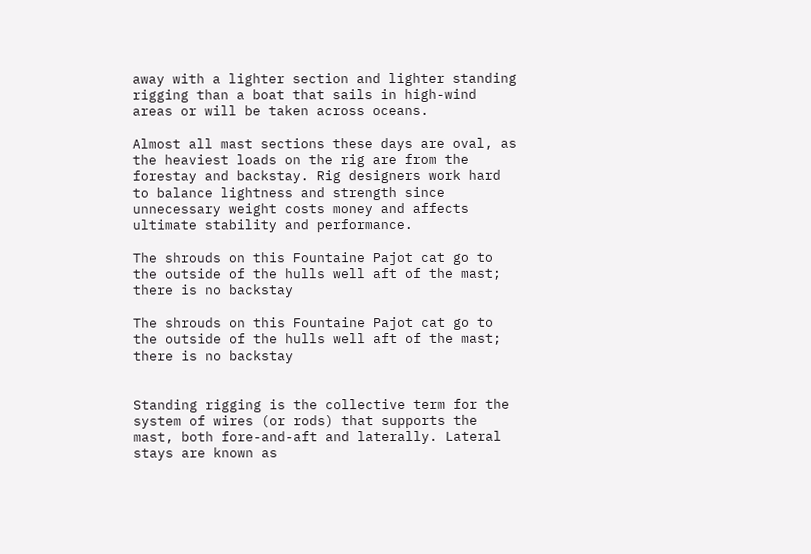away with a lighter section and lighter standing rigging than a boat that sails in high-wind areas or will be taken across oceans.

Almost all mast sections these days are oval, as the heaviest loads on the rig are from the forestay and backstay. Rig designers work hard to balance lightness and strength since unnecessary weight costs money and affects ultimate stability and performance.

The shrouds on this Fountaine Pajot cat go to the outside of the hulls well aft of the mast; there is no backstay

The shrouds on this Fountaine Pajot cat go to the outside of the hulls well aft of the mast; there is no backstay


Standing rigging is the collective term for the system of wires (or rods) that supports the mast, both fore-and-aft and laterally. Lateral stays are known as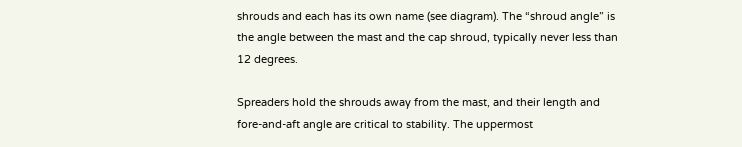shrouds and each has its own name (see diagram). The “shroud angle” is the angle between the mast and the cap shroud, typically never less than 12 degrees.

Spreaders hold the shrouds away from the mast, and their length and fore-and-aft angle are critical to stability. The uppermost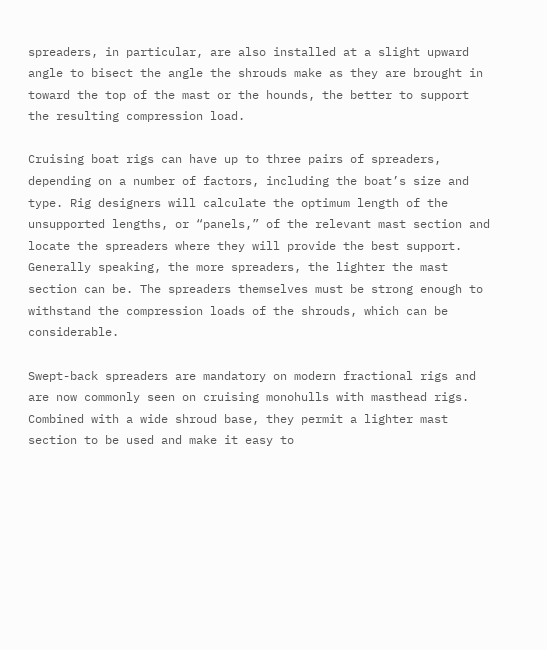spreaders, in particular, are also installed at a slight upward angle to bisect the angle the shrouds make as they are brought in toward the top of the mast or the hounds, the better to support the resulting compression load.

Cruising boat rigs can have up to three pairs of spreaders, depending on a number of factors, including the boat’s size and type. Rig designers will calculate the optimum length of the unsupported lengths, or “panels,” of the relevant mast section and locate the spreaders where they will provide the best support. Generally speaking, the more spreaders, the lighter the mast section can be. The spreaders themselves must be strong enough to withstand the compression loads of the shrouds, which can be considerable.

Swept-back spreaders are mandatory on modern fractional rigs and are now commonly seen on cruising monohulls with masthead rigs. Combined with a wide shroud base, they permit a lighter mast section to be used and make it easy to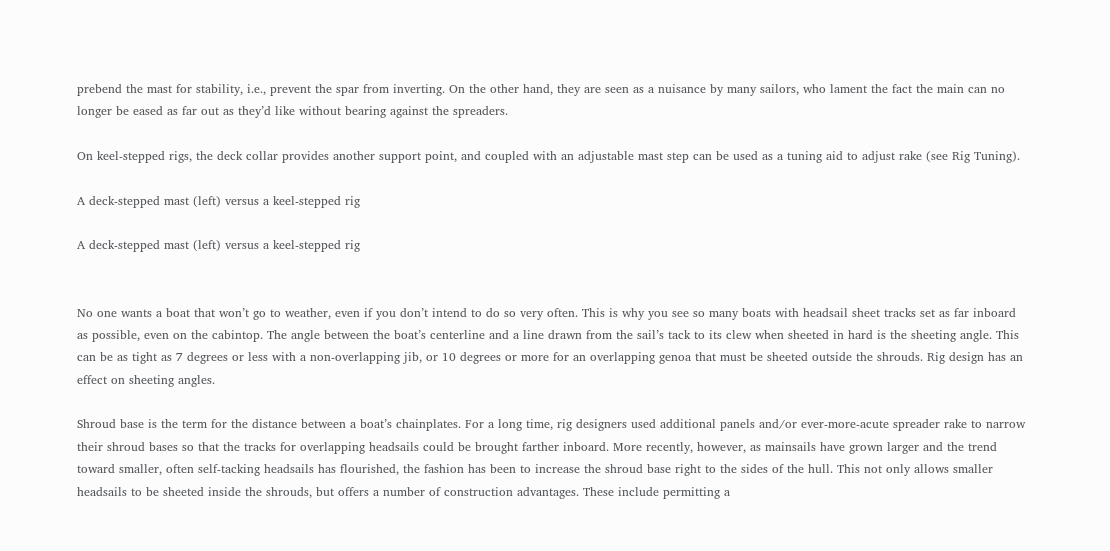prebend the mast for stability, i.e., prevent the spar from inverting. On the other hand, they are seen as a nuisance by many sailors, who lament the fact the main can no longer be eased as far out as they’d like without bearing against the spreaders.

On keel-stepped rigs, the deck collar provides another support point, and coupled with an adjustable mast step can be used as a tuning aid to adjust rake (see Rig Tuning).

A deck-stepped mast (left) versus a keel-stepped rig

A deck-stepped mast (left) versus a keel-stepped rig


No one wants a boat that won’t go to weather, even if you don’t intend to do so very often. This is why you see so many boats with headsail sheet tracks set as far inboard as possible, even on the cabintop. The angle between the boat’s centerline and a line drawn from the sail’s tack to its clew when sheeted in hard is the sheeting angle. This can be as tight as 7 degrees or less with a non-overlapping jib, or 10 degrees or more for an overlapping genoa that must be sheeted outside the shrouds. Rig design has an effect on sheeting angles.

Shroud base is the term for the distance between a boat’s chainplates. For a long time, rig designers used additional panels and/or ever-more-acute spreader rake to narrow their shroud bases so that the tracks for overlapping headsails could be brought farther inboard. More recently, however, as mainsails have grown larger and the trend toward smaller, often self-tacking headsails has flourished, the fashion has been to increase the shroud base right to the sides of the hull. This not only allows smaller headsails to be sheeted inside the shrouds, but offers a number of construction advantages. These include permitting a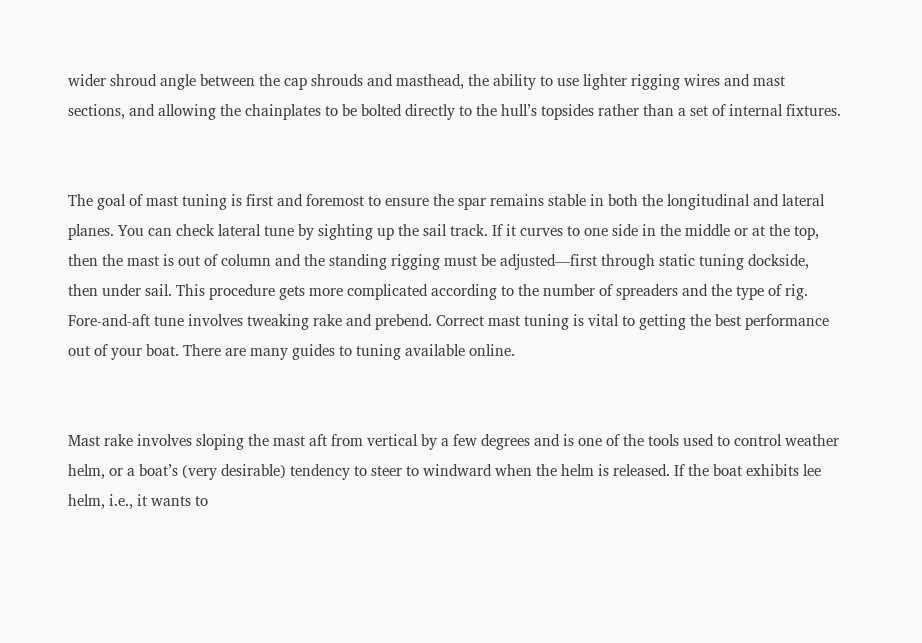wider shroud angle between the cap shrouds and masthead, the ability to use lighter rigging wires and mast sections, and allowing the chainplates to be bolted directly to the hull’s topsides rather than a set of internal fixtures.


The goal of mast tuning is first and foremost to ensure the spar remains stable in both the longitudinal and lateral planes. You can check lateral tune by sighting up the sail track. If it curves to one side in the middle or at the top, then the mast is out of column and the standing rigging must be adjusted—first through static tuning dockside, then under sail. This procedure gets more complicated according to the number of spreaders and the type of rig. Fore-and-aft tune involves tweaking rake and prebend. Correct mast tuning is vital to getting the best performance out of your boat. There are many guides to tuning available online.


Mast rake involves sloping the mast aft from vertical by a few degrees and is one of the tools used to control weather helm, or a boat’s (very desirable) tendency to steer to windward when the helm is released. If the boat exhibits lee helm, i.e., it wants to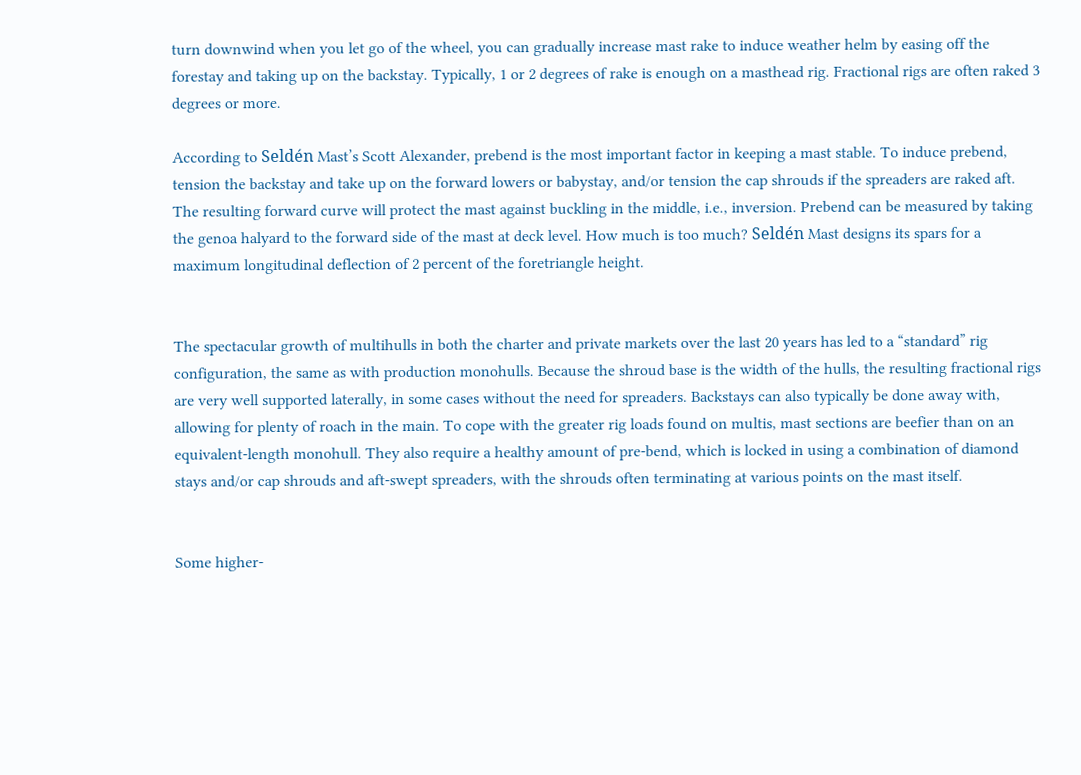turn downwind when you let go of the wheel, you can gradually increase mast rake to induce weather helm by easing off the forestay and taking up on the backstay. Typically, 1 or 2 degrees of rake is enough on a masthead rig. Fractional rigs are often raked 3 degrees or more.

According to Seldén Mast’s Scott Alexander, prebend is the most important factor in keeping a mast stable. To induce prebend, tension the backstay and take up on the forward lowers or babystay, and/or tension the cap shrouds if the spreaders are raked aft. The resulting forward curve will protect the mast against buckling in the middle, i.e., inversion. Prebend can be measured by taking the genoa halyard to the forward side of the mast at deck level. How much is too much? Seldén Mast designs its spars for a maximum longitudinal deflection of 2 percent of the foretriangle height.


The spectacular growth of multihulls in both the charter and private markets over the last 20 years has led to a “standard” rig configuration, the same as with production monohulls. Because the shroud base is the width of the hulls, the resulting fractional rigs are very well supported laterally, in some cases without the need for spreaders. Backstays can also typically be done away with, allowing for plenty of roach in the main. To cope with the greater rig loads found on multis, mast sections are beefier than on an equivalent-length monohull. They also require a healthy amount of pre-bend, which is locked in using a combination of diamond stays and/or cap shrouds and aft-swept spreaders, with the shrouds often terminating at various points on the mast itself.


Some higher-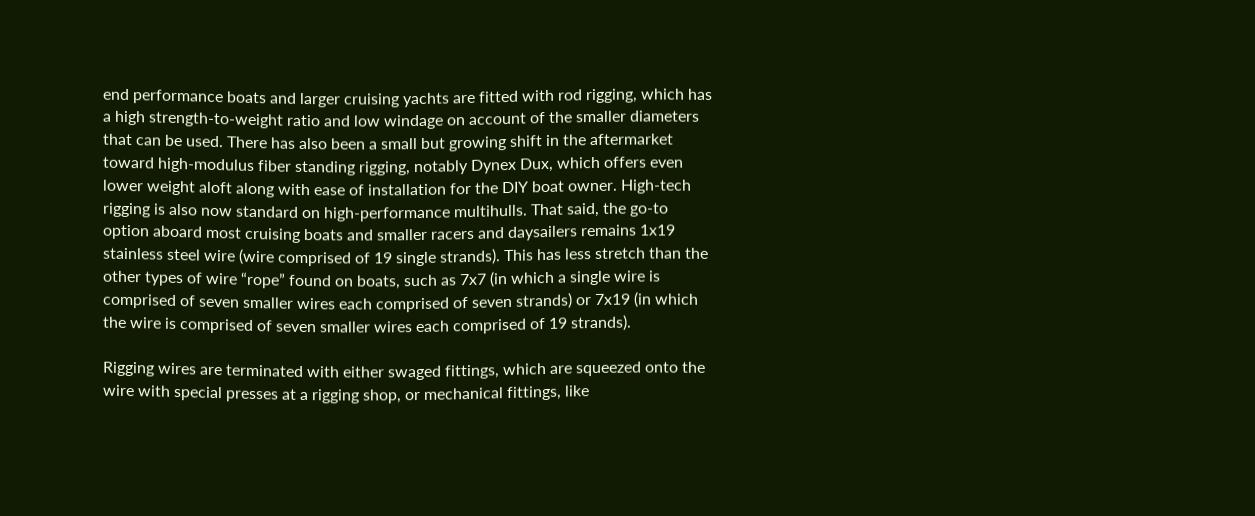end performance boats and larger cruising yachts are fitted with rod rigging, which has a high strength-to-weight ratio and low windage on account of the smaller diameters that can be used. There has also been a small but growing shift in the aftermarket toward high-modulus fiber standing rigging, notably Dynex Dux, which offers even lower weight aloft along with ease of installation for the DIY boat owner. High-tech rigging is also now standard on high-performance multihulls. That said, the go-to option aboard most cruising boats and smaller racers and daysailers remains 1x19 stainless steel wire (wire comprised of 19 single strands). This has less stretch than the other types of wire “rope” found on boats, such as 7x7 (in which a single wire is comprised of seven smaller wires each comprised of seven strands) or 7x19 (in which the wire is comprised of seven smaller wires each comprised of 19 strands).

Rigging wires are terminated with either swaged fittings, which are squeezed onto the wire with special presses at a rigging shop, or mechanical fittings, like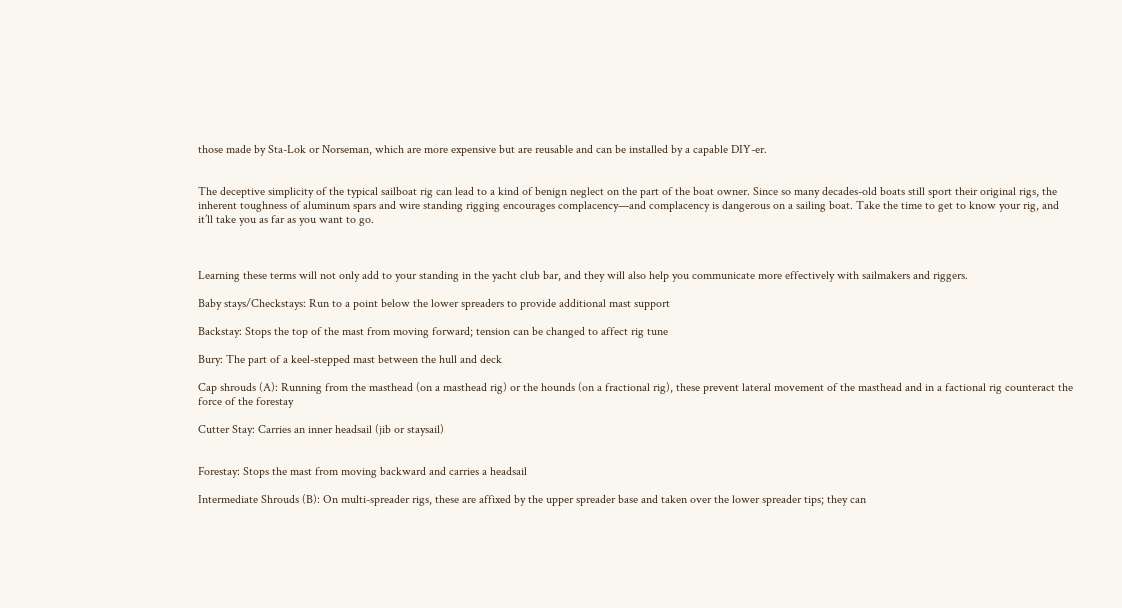those made by Sta-Lok or Norseman, which are more expensive but are reusable and can be installed by a capable DIY-er.


The deceptive simplicity of the typical sailboat rig can lead to a kind of benign neglect on the part of the boat owner. Since so many decades-old boats still sport their original rigs, the inherent toughness of aluminum spars and wire standing rigging encourages complacency—and complacency is dangerous on a sailing boat. Take the time to get to know your rig, and it’ll take you as far as you want to go.



Learning these terms will not only add to your standing in the yacht club bar, and they will also help you communicate more effectively with sailmakers and riggers.

Baby stays/Checkstays: Run to a point below the lower spreaders to provide additional mast support

Backstay: Stops the top of the mast from moving forward; tension can be changed to affect rig tune

Bury: The part of a keel-stepped mast between the hull and deck

Cap shrouds (A): Running from the masthead (on a masthead rig) or the hounds (on a fractional rig), these prevent lateral movement of the masthead and in a factional rig counteract the force of the forestay

Cutter Stay: Carries an inner headsail (jib or staysail)


Forestay: Stops the mast from moving backward and carries a headsail

Intermediate Shrouds (B): On multi-spreader rigs, these are affixed by the upper spreader base and taken over the lower spreader tips; they can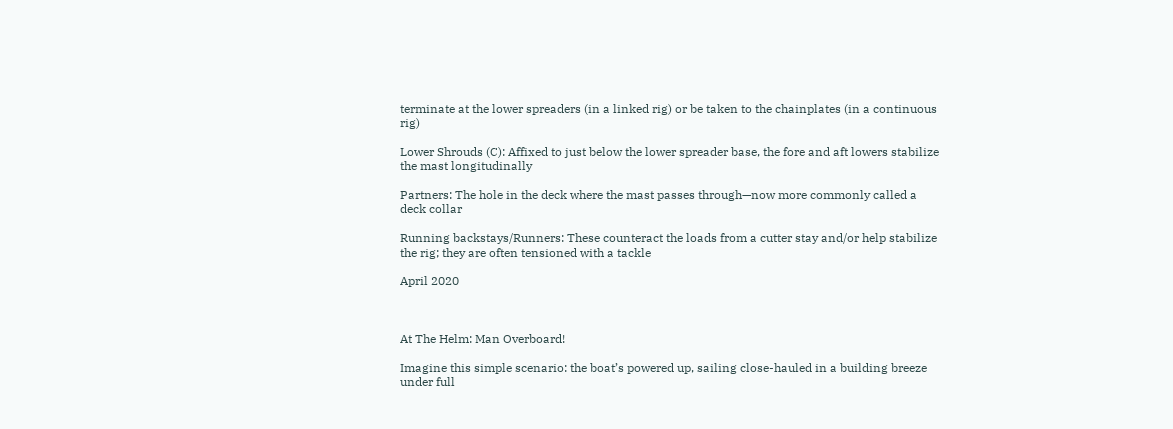terminate at the lower spreaders (in a linked rig) or be taken to the chainplates (in a continuous rig)

Lower Shrouds (C): Affixed to just below the lower spreader base, the fore and aft lowers stabilize the mast longitudinally

Partners: The hole in the deck where the mast passes through—now more commonly called a deck collar

Running backstays/Runners: These counteract the loads from a cutter stay and/or help stabilize the rig; they are often tensioned with a tackle

April 2020



At The Helm: Man Overboard!

Imagine this simple scenario: the boat’s powered up, sailing close-hauled in a building breeze under full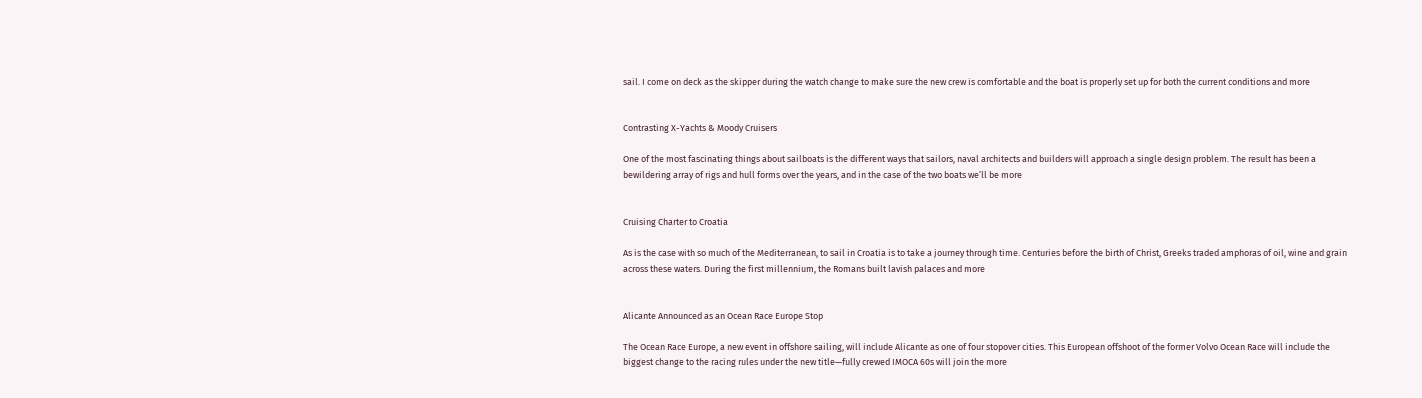sail. I come on deck as the skipper during the watch change to make sure the new crew is comfortable and the boat is properly set up for both the current conditions and more


Contrasting X-Yachts & Moody Cruisers

One of the most fascinating things about sailboats is the different ways that sailors, naval architects and builders will approach a single design problem. The result has been a bewildering array of rigs and hull forms over the years, and in the case of the two boats we’ll be more


Cruising Charter to Croatia

As is the case with so much of the Mediterranean, to sail in Croatia is to take a journey through time. Centuries before the birth of Christ, Greeks traded amphoras of oil, wine and grain across these waters. During the first millennium, the Romans built lavish palaces and more


Alicante Announced as an Ocean Race Europe Stop

The Ocean Race Europe, a new event in offshore sailing, will include Alicante as one of four stopover cities. This European offshoot of the former Volvo Ocean Race will include the biggest change to the racing rules under the new title—fully crewed IMOCA 60s will join the more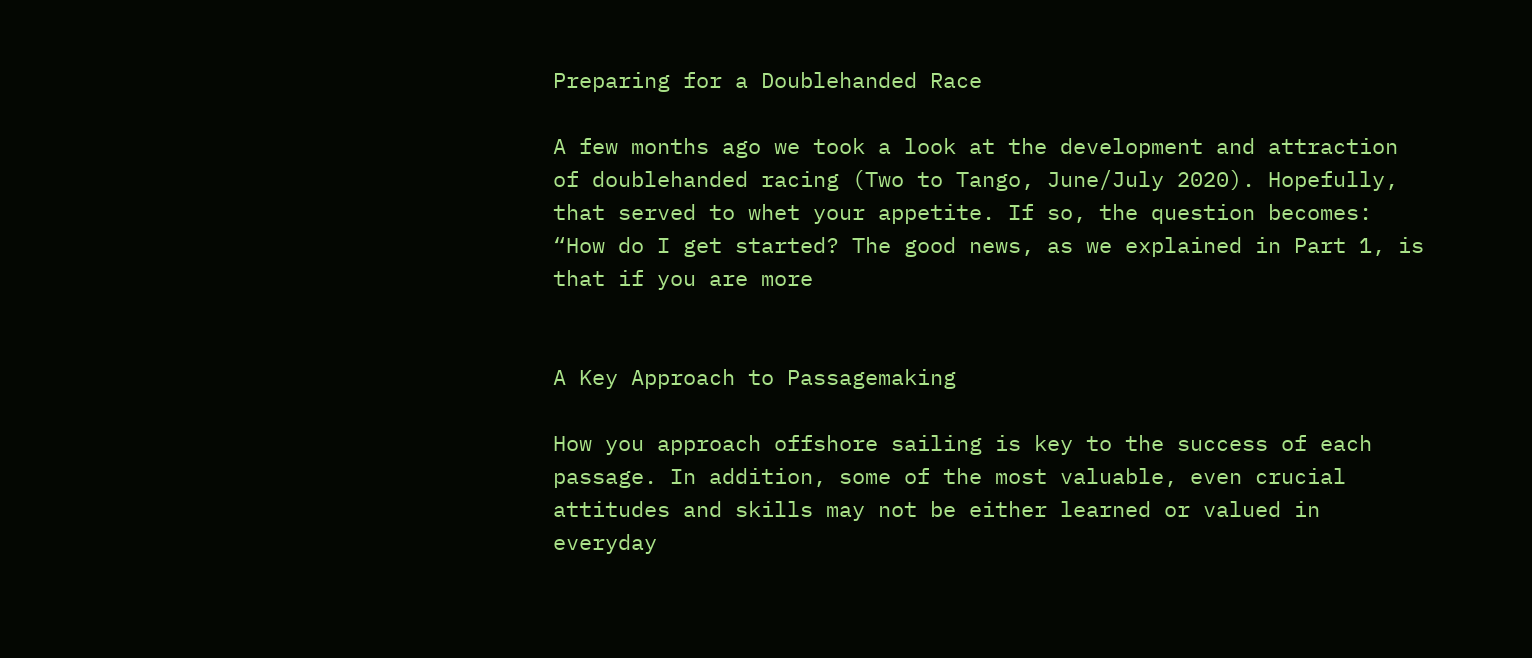Preparing for a Doublehanded Race

A few months ago we took a look at the development and attraction of doublehanded racing (Two to Tango, June/July 2020). Hopefully, that served to whet your appetite. If so, the question becomes: “How do I get started? The good news, as we explained in Part 1, is that if you are more


A Key Approach to Passagemaking

How you approach offshore sailing is key to the success of each passage. In addition, some of the most valuable, even crucial attitudes and skills may not be either learned or valued in everyday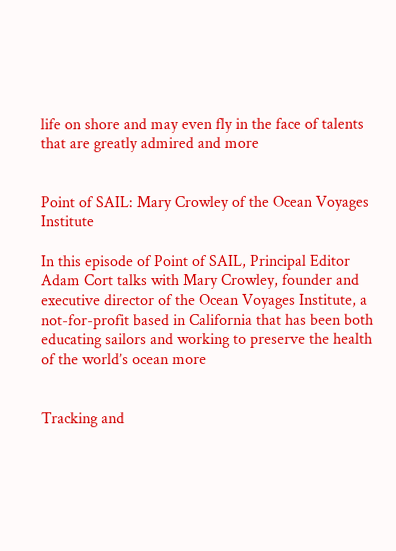life on shore and may even fly in the face of talents that are greatly admired and more


Point of SAIL: Mary Crowley of the Ocean Voyages Institute

In this episode of Point of SAIL, Principal Editor Adam Cort talks with Mary Crowley, founder and executive director of the Ocean Voyages Institute, a not-for-profit based in California that has been both educating sailors and working to preserve the health of the world’s ocean more


Tracking and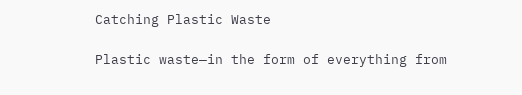Catching Plastic Waste

Plastic waste—in the form of everything from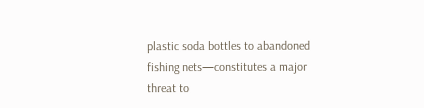plastic soda bottles to abandoned fishing nets—constitutes a major threat to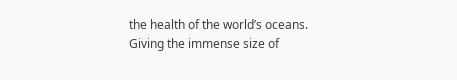the health of the world’s oceans. Giving the immense size of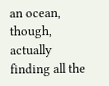an ocean, though, actually finding all the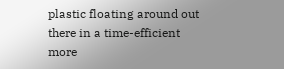plastic floating around out there in a time-efficient more